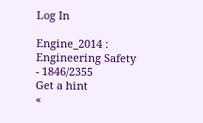Log In

Engine_2014 : Engineering Safety - 1846/2355
Get a hint
«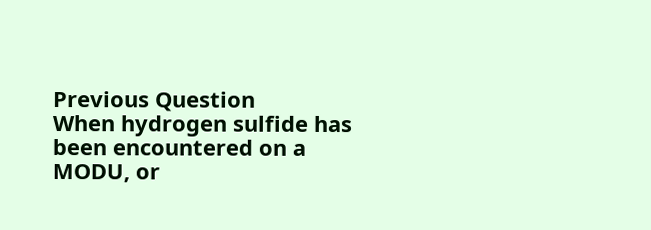Previous Question
When hydrogen sulfide has been encountered on a MODU, or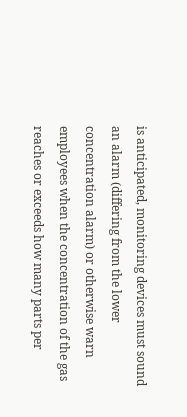is anticipated, monitoring devices must sound an alarm (differing from the lower concentration alarm) or otherwise warn employees when the concentration of the gas reaches or exceeds how many parts per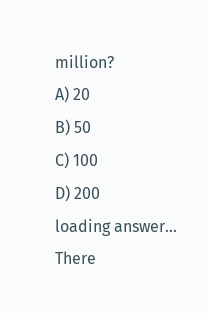million?
A) 20
B) 50
C) 100
D) 200
loading answer...
There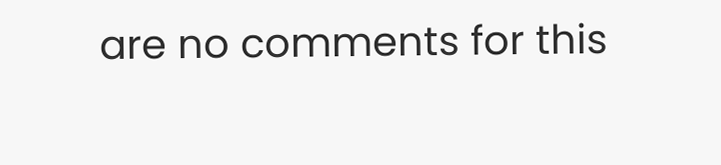are no comments for this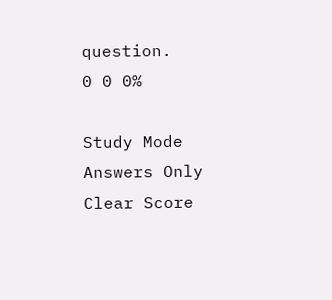question.
0 0 0%

Study Mode
Answers Only
Clear Score